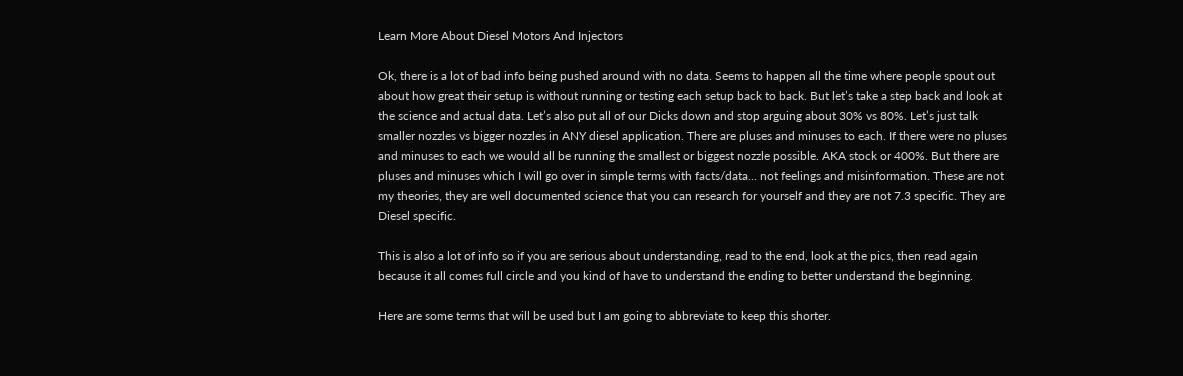Learn More About Diesel Motors And Injectors

Ok, there is a lot of bad info being pushed around with no data. Seems to happen all the time where people spout out about how great their setup is without running or testing each setup back to back. But let’s take a step back and look at the science and actual data. Let’s also put all of our Dicks down and stop arguing about 30% vs 80%. Let’s just talk smaller nozzles vs bigger nozzles in ANY diesel application. There are pluses and minuses to each. If there were no pluses and minuses to each we would all be running the smallest or biggest nozzle possible. AKA stock or 400%. But there are pluses and minuses which I will go over in simple terms with facts/data… not feelings and misinformation. These are not my theories, they are well documented science that you can research for yourself and they are not 7.3 specific. They are Diesel specific.

This is also a lot of info so if you are serious about understanding, read to the end, look at the pics, then read again because it all comes full circle and you kind of have to understand the ending to better understand the beginning.

Here are some terms that will be used but I am going to abbreviate to keep this shorter.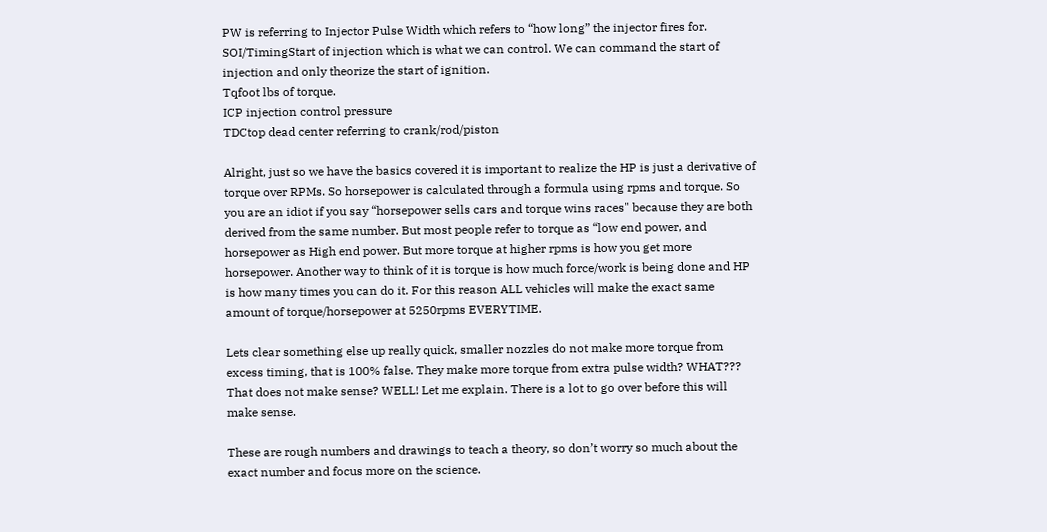PW is referring to Injector Pulse Width which refers to “how long” the injector fires for.
SOI/TimingStart of injection which is what we can control. We can command the start of injection and only theorize the start of ignition.
Tqfoot lbs of torque.
ICP injection control pressure
TDCtop dead center referring to crank/rod/piston

Alright, just so we have the basics covered it is important to realize the HP is just a derivative of torque over RPMs. So horsepower is calculated through a formula using rpms and torque. So you are an idiot if you say “horsepower sells cars and torque wins races" because they are both derived from the same number. But most people refer to torque as “low end power, and horsepower as High end power. But more torque at higher rpms is how you get more horsepower. Another way to think of it is torque is how much force/work is being done and HP is how many times you can do it. For this reason ALL vehicles will make the exact same amount of torque/horsepower at 5250rpms EVERYTIME.

Lets clear something else up really quick, smaller nozzles do not make more torque from excess timing, that is 100% false. They make more torque from extra pulse width? WHAT??? That does not make sense? WELL! Let me explain. There is a lot to go over before this will make sense.

These are rough numbers and drawings to teach a theory, so don’t worry so much about the exact number and focus more on the science.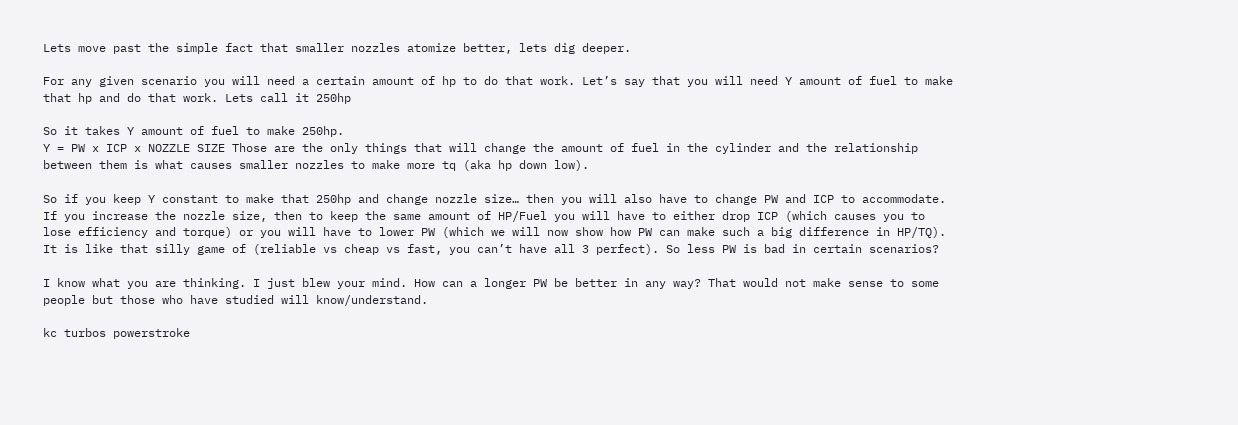Lets move past the simple fact that smaller nozzles atomize better, lets dig deeper.

For any given scenario you will need a certain amount of hp to do that work. Let’s say that you will need Y amount of fuel to make that hp and do that work. Lets call it 250hp

So it takes Y amount of fuel to make 250hp.
Y = PW x ICP x NOZZLE SIZE Those are the only things that will change the amount of fuel in the cylinder and the relationship between them is what causes smaller nozzles to make more tq (aka hp down low).

So if you keep Y constant to make that 250hp and change nozzle size… then you will also have to change PW and ICP to accommodate. If you increase the nozzle size, then to keep the same amount of HP/Fuel you will have to either drop ICP (which causes you to lose efficiency and torque) or you will have to lower PW (which we will now show how PW can make such a big difference in HP/TQ). It is like that silly game of (reliable vs cheap vs fast, you can’t have all 3 perfect). So less PW is bad in certain scenarios?

I know what you are thinking. I just blew your mind. How can a longer PW be better in any way? That would not make sense to some people but those who have studied will know/understand.

kc turbos powerstroke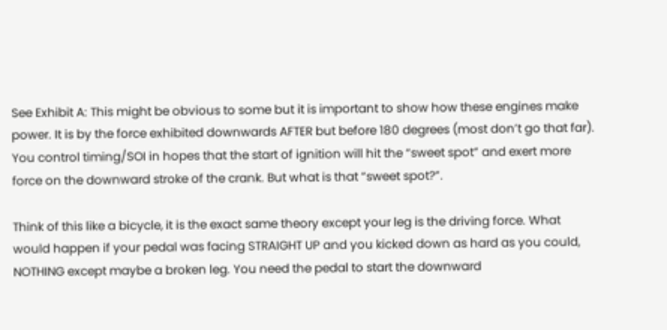See Exhibit A: This might be obvious to some but it is important to show how these engines make power. It is by the force exhibited downwards AFTER but before 180 degrees (most don’t go that far). You control timing/SOI in hopes that the start of ignition will hit the “sweet spot” and exert more force on the downward stroke of the crank. But what is that “sweet spot?”.

Think of this like a bicycle, it is the exact same theory except your leg is the driving force. What would happen if your pedal was facing STRAIGHT UP and you kicked down as hard as you could, NOTHING except maybe a broken leg. You need the pedal to start the downward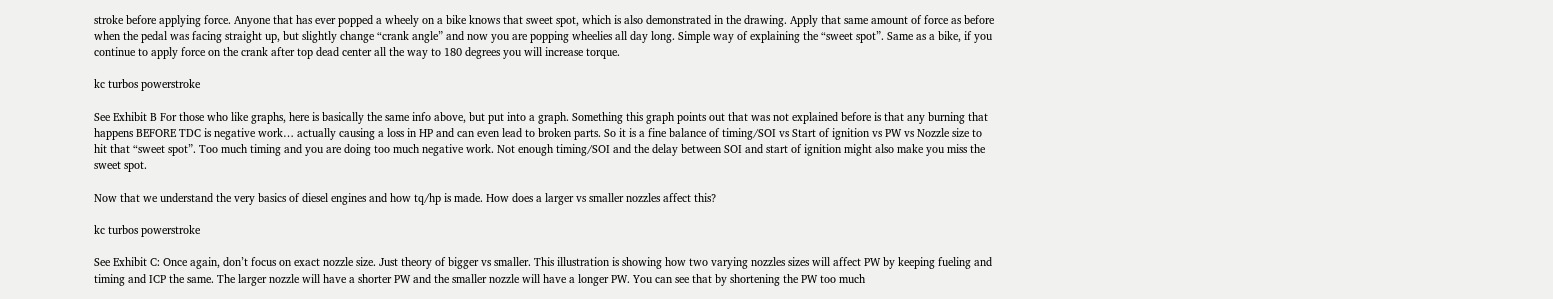stroke before applying force. Anyone that has ever popped a wheely on a bike knows that sweet spot, which is also demonstrated in the drawing. Apply that same amount of force as before when the pedal was facing straight up, but slightly change “crank angle” and now you are popping wheelies all day long. Simple way of explaining the “sweet spot”. Same as a bike, if you continue to apply force on the crank after top dead center all the way to 180 degrees you will increase torque.

kc turbos powerstroke

See Exhibit B For those who like graphs, here is basically the same info above, but put into a graph. Something this graph points out that was not explained before is that any burning that happens BEFORE TDC is negative work… actually causing a loss in HP and can even lead to broken parts. So it is a fine balance of timing/SOI vs Start of ignition vs PW vs Nozzle size to hit that “sweet spot”. Too much timing and you are doing too much negative work. Not enough timing/SOI and the delay between SOI and start of ignition might also make you miss the sweet spot.

Now that we understand the very basics of diesel engines and how tq/hp is made. How does a larger vs smaller nozzles affect this?

kc turbos powerstroke

See Exhibit C: Once again, don’t focus on exact nozzle size. Just theory of bigger vs smaller. This illustration is showing how two varying nozzles sizes will affect PW by keeping fueling and timing and ICP the same. The larger nozzle will have a shorter PW and the smaller nozzle will have a longer PW. You can see that by shortening the PW too much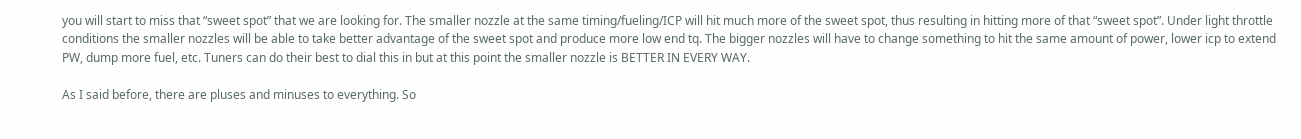you will start to miss that “sweet spot” that we are looking for. The smaller nozzle at the same timing/fueling/ICP will hit much more of the sweet spot, thus resulting in hitting more of that “sweet spot”. Under light throttle conditions the smaller nozzles will be able to take better advantage of the sweet spot and produce more low end tq. The bigger nozzles will have to change something to hit the same amount of power, lower icp to extend PW, dump more fuel, etc. Tuners can do their best to dial this in but at this point the smaller nozzle is BETTER IN EVERY WAY.

As I said before, there are pluses and minuses to everything. So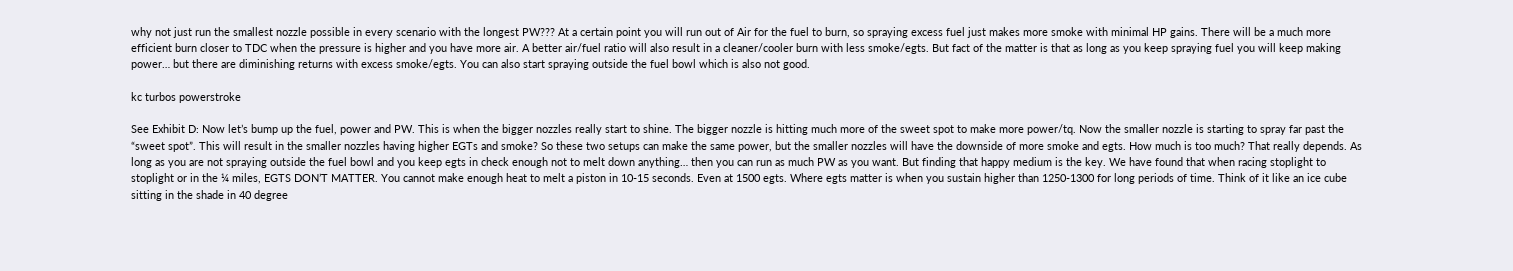why not just run the smallest nozzle possible in every scenario with the longest PW??? At a certain point you will run out of Air for the fuel to burn, so spraying excess fuel just makes more smoke with minimal HP gains. There will be a much more efficient burn closer to TDC when the pressure is higher and you have more air. A better air/fuel ratio will also result in a cleaner/cooler burn with less smoke/egts. But fact of the matter is that as long as you keep spraying fuel you will keep making power… but there are diminishing returns with excess smoke/egts. You can also start spraying outside the fuel bowl which is also not good.

kc turbos powerstroke

See Exhibit D: Now let’s bump up the fuel, power and PW. This is when the bigger nozzles really start to shine. The bigger nozzle is hitting much more of the sweet spot to make more power/tq. Now the smaller nozzle is starting to spray far past the “sweet spot”. This will result in the smaller nozzles having higher EGTs and smoke? So these two setups can make the same power, but the smaller nozzles will have the downside of more smoke and egts. How much is too much? That really depends. As long as you are not spraying outside the fuel bowl and you keep egts in check enough not to melt down anything… then you can run as much PW as you want. But finding that happy medium is the key. We have found that when racing stoplight to stoplight or in the ¼ miles, EGTS DON’T MATTER. You cannot make enough heat to melt a piston in 10-15 seconds. Even at 1500 egts. Where egts matter is when you sustain higher than 1250-1300 for long periods of time. Think of it like an ice cube sitting in the shade in 40 degree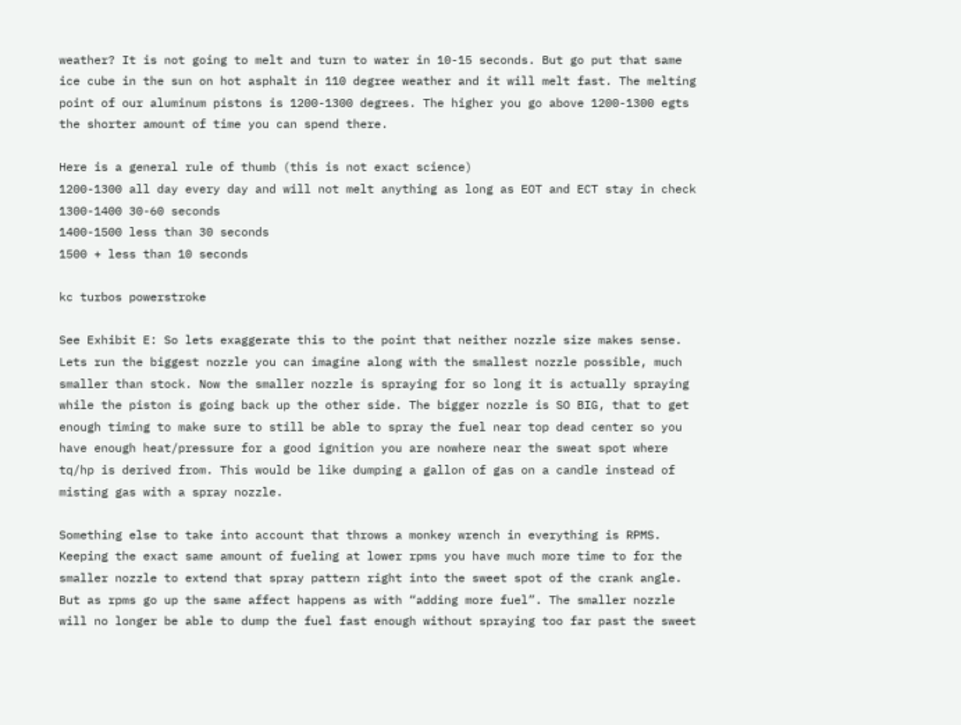weather? It is not going to melt and turn to water in 10-15 seconds. But go put that same ice cube in the sun on hot asphalt in 110 degree weather and it will melt fast. The melting point of our aluminum pistons is 1200-1300 degrees. The higher you go above 1200-1300 egts the shorter amount of time you can spend there.

Here is a general rule of thumb (this is not exact science)
1200-1300 all day every day and will not melt anything as long as EOT and ECT stay in check
1300-1400 30-60 seconds
1400-1500 less than 30 seconds
1500 + less than 10 seconds

kc turbos powerstroke

See Exhibit E: So lets exaggerate this to the point that neither nozzle size makes sense. Lets run the biggest nozzle you can imagine along with the smallest nozzle possible, much smaller than stock. Now the smaller nozzle is spraying for so long it is actually spraying while the piston is going back up the other side. The bigger nozzle is SO BIG, that to get enough timing to make sure to still be able to spray the fuel near top dead center so you have enough heat/pressure for a good ignition you are nowhere near the sweat spot where tq/hp is derived from. This would be like dumping a gallon of gas on a candle instead of misting gas with a spray nozzle.

Something else to take into account that throws a monkey wrench in everything is RPMS. Keeping the exact same amount of fueling at lower rpms you have much more time to for the smaller nozzle to extend that spray pattern right into the sweet spot of the crank angle. But as rpms go up the same affect happens as with “adding more fuel”. The smaller nozzle will no longer be able to dump the fuel fast enough without spraying too far past the sweet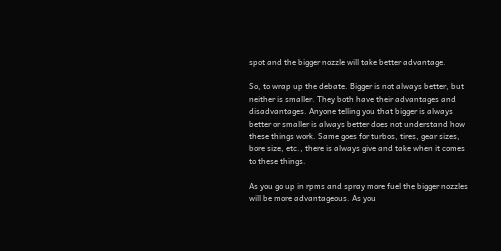spot and the bigger nozzle will take better advantage.

So, to wrap up the debate. Bigger is not always better, but neither is smaller. They both have their advantages and disadvantages. Anyone telling you that bigger is always better or smaller is always better does not understand how these things work. Same goes for turbos, tires, gear sizes, bore size, etc., there is always give and take when it comes to these things.

As you go up in rpms and spray more fuel the bigger nozzles will be more advantageous. As you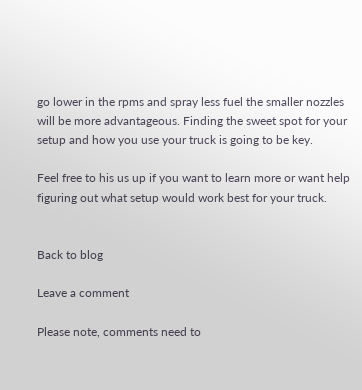go lower in the rpms and spray less fuel the smaller nozzles will be more advantageous. Finding the sweet spot for your setup and how you use your truck is going to be key.

Feel free to his us up if you want to learn more or want help figuring out what setup would work best for your truck.


Back to blog

Leave a comment

Please note, comments need to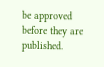be approved before they are published.